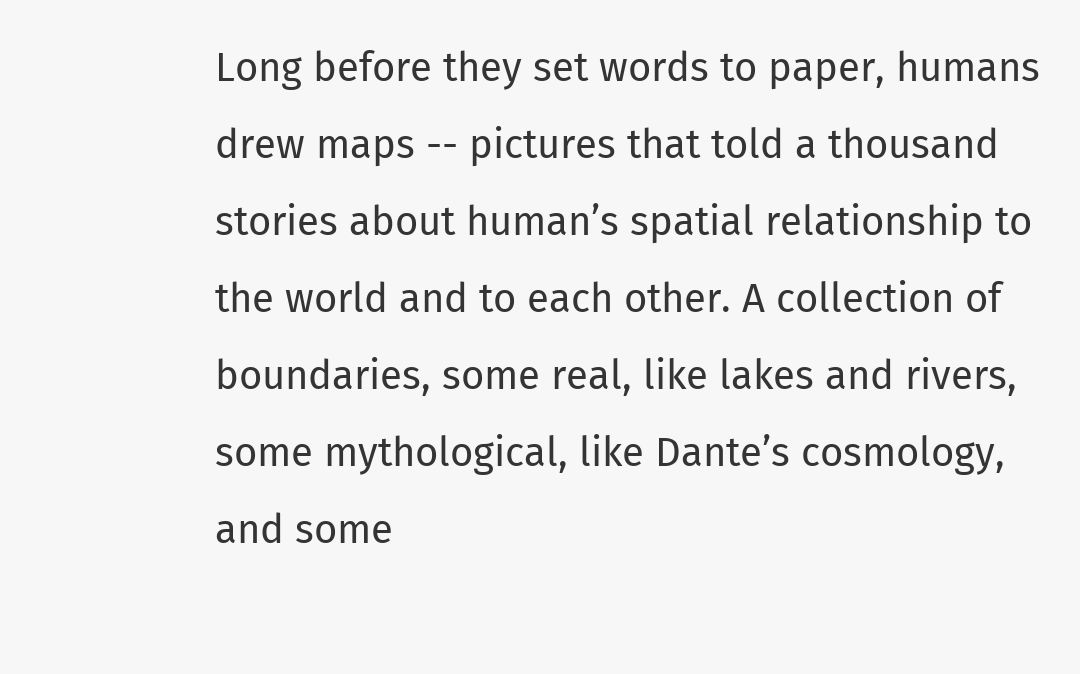Long before they set words to paper, humans drew maps -- pictures that told a thousand stories about human’s spatial relationship to the world and to each other. A collection of boundaries, some real, like lakes and rivers, some mythological, like Dante’s cosmology, and some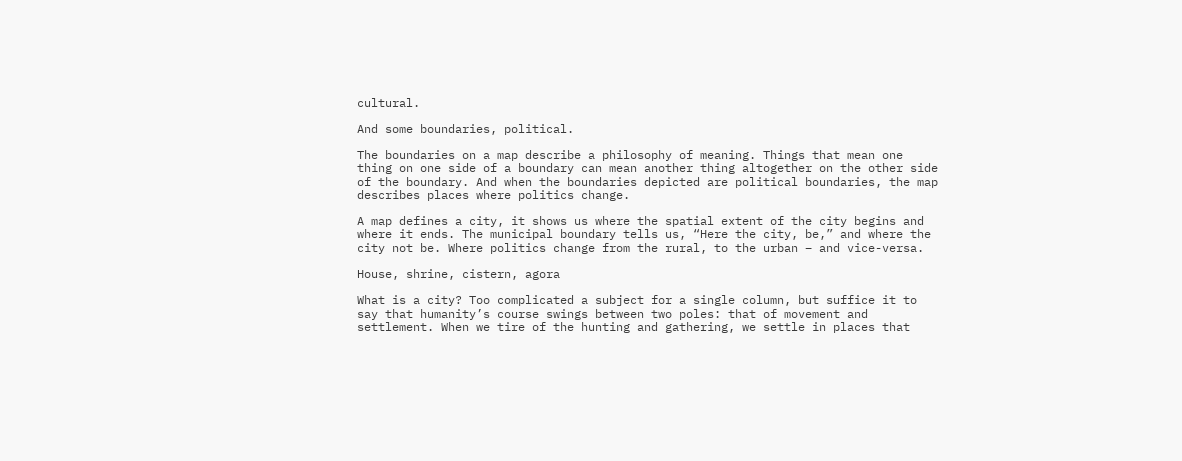cultural.

And some boundaries, political.

The boundaries on a map describe a philosophy of meaning. Things that mean one thing on one side of a boundary can mean another thing altogether on the other side of the boundary. And when the boundaries depicted are political boundaries, the map describes places where politics change.

A map defines a city, it shows us where the spatial extent of the city begins and where it ends. The municipal boundary tells us, “Here the city, be,” and where the city not be. Where politics change from the rural, to the urban – and vice-versa.

House, shrine, cistern, agora

What is a city? Too complicated a subject for a single column, but suffice it to say that humanity’s course swings between two poles: that of movement and settlement. When we tire of the hunting and gathering, we settle in places that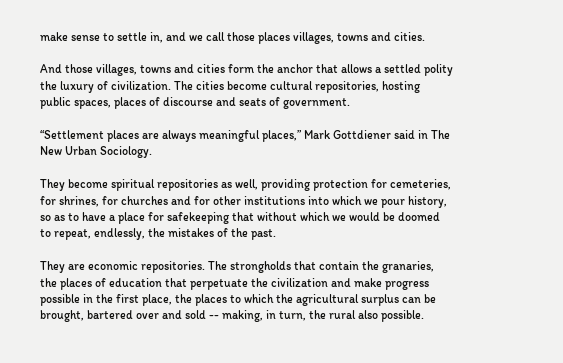make sense to settle in, and we call those places villages, towns and cities.

And those villages, towns and cities form the anchor that allows a settled polity the luxury of civilization. The cities become cultural repositories, hosting public spaces, places of discourse and seats of government.

“Settlement places are always meaningful places,” Mark Gottdiener said in The New Urban Sociology.

They become spiritual repositories as well, providing protection for cemeteries, for shrines, for churches and for other institutions into which we pour history, so as to have a place for safekeeping that without which we would be doomed to repeat, endlessly, the mistakes of the past.

They are economic repositories. The strongholds that contain the granaries, the places of education that perpetuate the civilization and make progress possible in the first place, the places to which the agricultural surplus can be brought, bartered over and sold -- making, in turn, the rural also possible.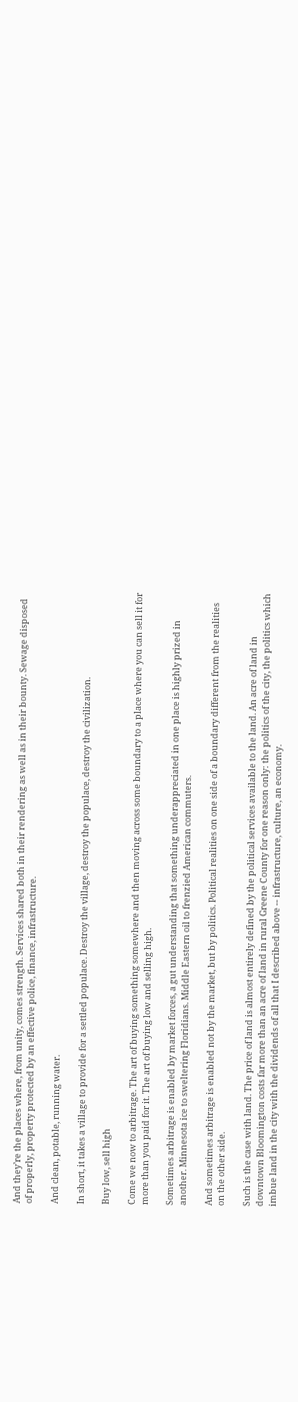And they’re the places where, from unity, comes strength. Services shared both in their rendering as well as in their bounty. Sewage disposed of properly, property protected by an effective police, finance, infrastructure.

And clean, potable, running water.

In short, it takes a village to provide for a settled populace. Destroy the village, destroy the populace, destroy the civilization.

Buy low, sell high

Come we now to arbitrage. The art of buying something somewhere and then moving across some boundary to a place where you can sell it for more than you paid for it. The art of buying low and selling high.

Sometimes arbitrage is enabled by market forces, a gut understanding that something underappreciated in one place is highly prized in another. Minnesota ice to sweltering Floridians. Middle Eastern oil to frenzied American commuters.

And sometimes arbitrage is enabled not by the market, but by politics. Political realities on one side of a boundary different from the realities on the other side.

Such is the case with land. The price of land is almost entirely defined by the political services available to the land. An acre of land in downtown Bloomington costs far more than an acre of land in rural Greene County for one reason only: the politics of the city, the politics which imbue land in the city with the dividends of all that I described above -- infrastructure, culture, an economy.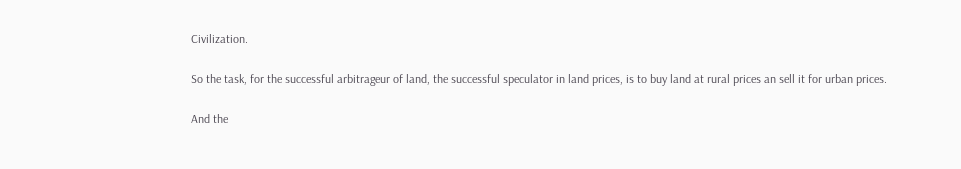Civilization.

So the task, for the successful arbitrageur of land, the successful speculator in land prices, is to buy land at rural prices an sell it for urban prices.

And the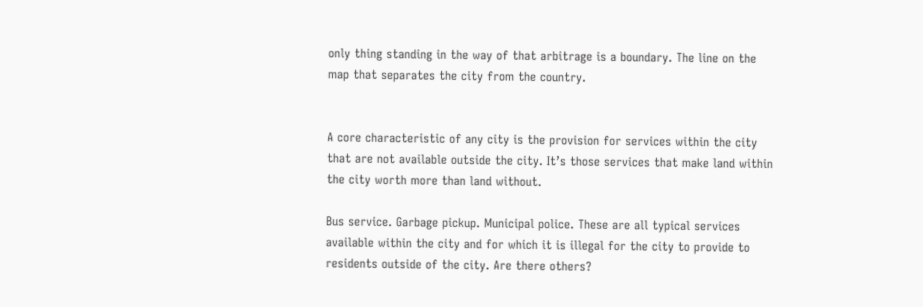only thing standing in the way of that arbitrage is a boundary. The line on the map that separates the city from the country.


A core characteristic of any city is the provision for services within the city that are not available outside the city. It’s those services that make land within the city worth more than land without.

Bus service. Garbage pickup. Municipal police. These are all typical services available within the city and for which it is illegal for the city to provide to residents outside of the city. Are there others?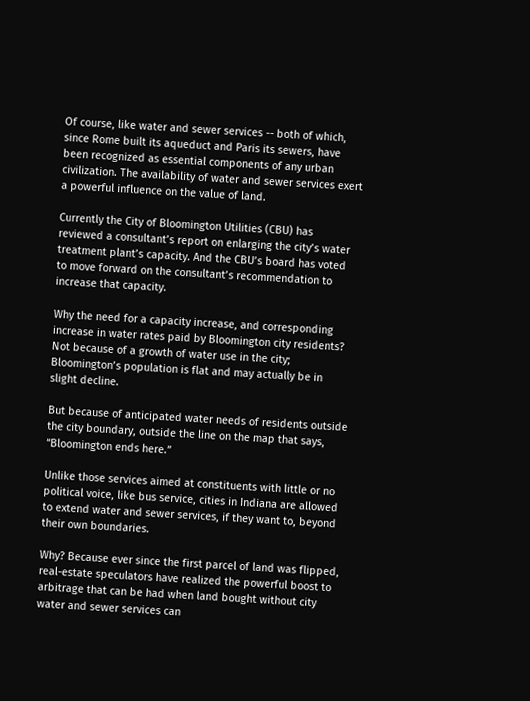Of course, like water and sewer services -- both of which, since Rome built its aqueduct and Paris its sewers, have been recognized as essential components of any urban civilization. The availability of water and sewer services exert a powerful influence on the value of land.

Currently the City of Bloomington Utilities (CBU) has reviewed a consultant’s report on enlarging the city’s water treatment plant’s capacity. And the CBU’s board has voted to move forward on the consultant’s recommendation to increase that capacity.

Why the need for a capacity increase, and corresponding increase in water rates paid by Bloomington city residents? Not because of a growth of water use in the city; Bloomington’s population is flat and may actually be in slight decline.

But because of anticipated water needs of residents outside the city boundary, outside the line on the map that says, “Bloomington ends here.”

Unlike those services aimed at constituents with little or no political voice, like bus service, cities in Indiana are allowed to extend water and sewer services, if they want to, beyond their own boundaries.

Why? Because ever since the first parcel of land was flipped, real-estate speculators have realized the powerful boost to arbitrage that can be had when land bought without city water and sewer services can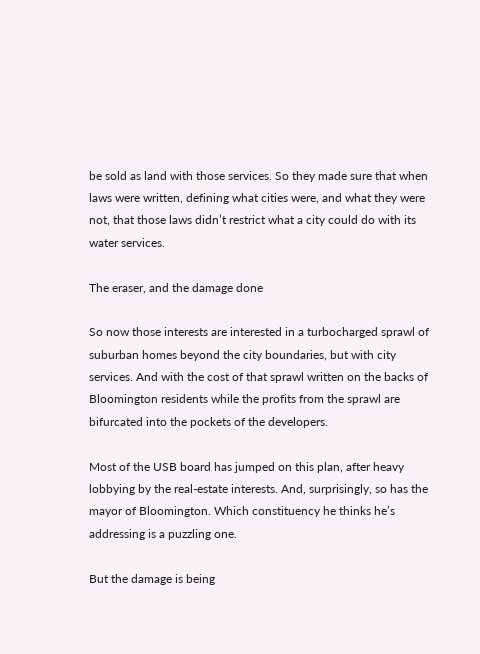be sold as land with those services. So they made sure that when laws were written, defining what cities were, and what they were not, that those laws didn’t restrict what a city could do with its water services.

The eraser, and the damage done

So now those interests are interested in a turbocharged sprawl of suburban homes beyond the city boundaries, but with city services. And with the cost of that sprawl written on the backs of Bloomington residents while the profits from the sprawl are bifurcated into the pockets of the developers.

Most of the USB board has jumped on this plan, after heavy lobbying by the real-estate interests. And, surprisingly, so has the mayor of Bloomington. Which constituency he thinks he’s addressing is a puzzling one.

But the damage is being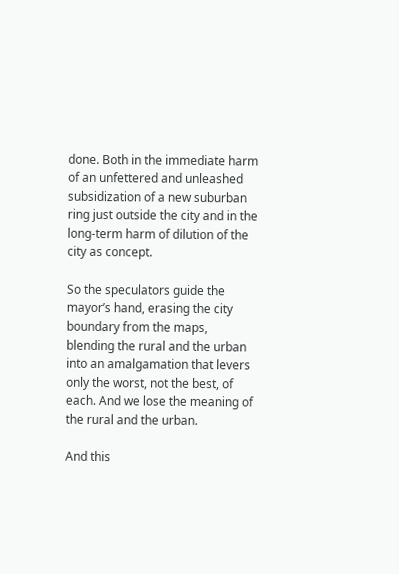done. Both in the immediate harm of an unfettered and unleashed subsidization of a new suburban ring just outside the city and in the long-term harm of dilution of the city as concept.

So the speculators guide the mayor’s hand, erasing the city boundary from the maps, blending the rural and the urban into an amalgamation that levers only the worst, not the best, of each. And we lose the meaning of the rural and the urban.

And this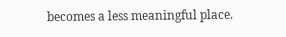becomes a less meaningful place.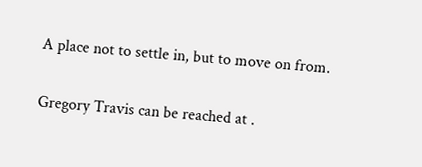A place not to settle in, but to move on from.

Gregory Travis can be reached at .